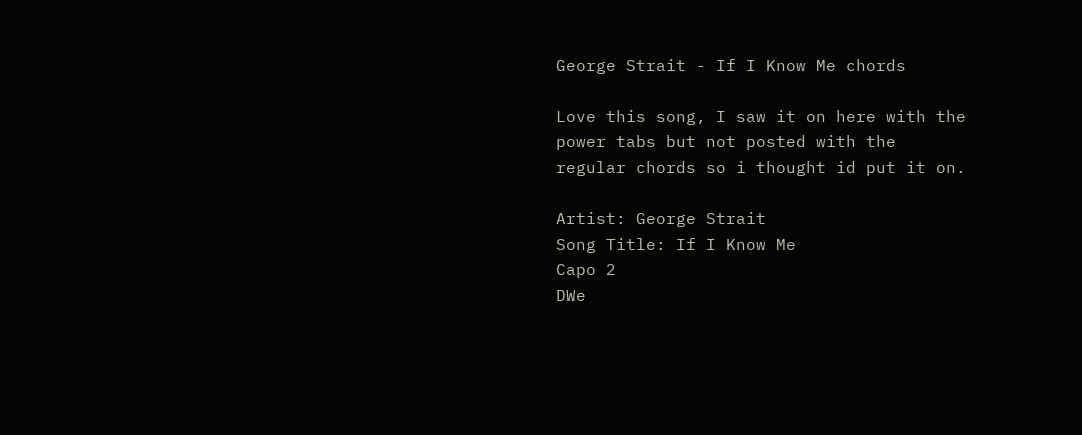George Strait - If I Know Me chords

Love this song, I saw it on here with the power tabs but not posted with the
regular chords so i thought id put it on.

Artist: George Strait
Song Title: If I Know Me
Capo 2
DWe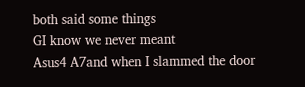both said some things
GI know we never meant
Asus4 A7and when I slammed the door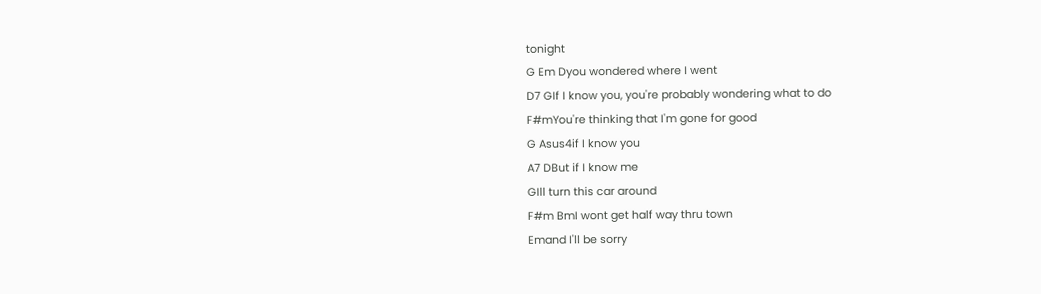tonight
G Em Dyou wondered where I went
D7 GIf I know you, you're probably wondering what to do
F#mYou're thinking that I'm gone for good
G Asus4if I know you
A7 DBut if I know me
GIll turn this car around
F#m BmI wont get half way thru town
Emand I'll be sorry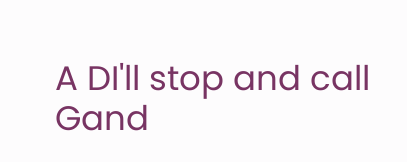A DI'll stop and call
Gand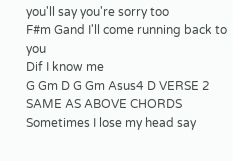you'll say you're sorry too
F#m Gand I'll come running back to you
Dif I know me
G Gm D G Gm Asus4 D VERSE 2 SAME AS ABOVE CHORDS Sometimes I lose my head say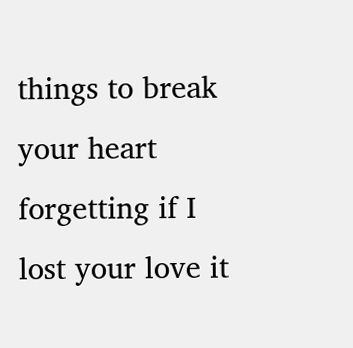things to break your heart forgetting if I lost your love it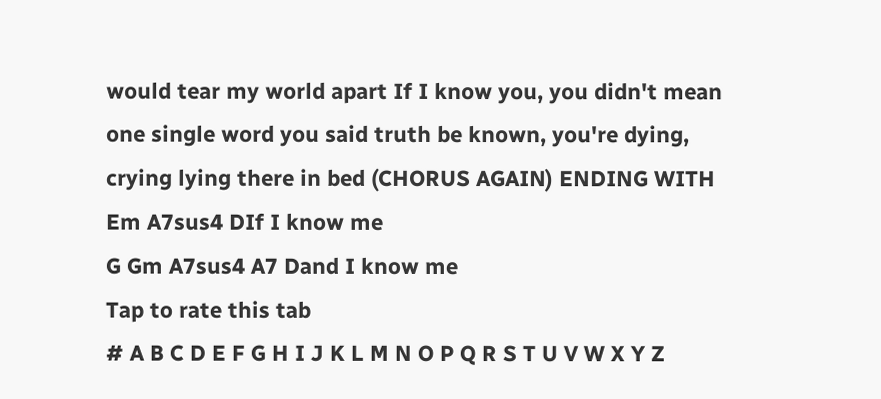would tear my world apart If I know you, you didn't mean one single word you said truth be known, you're dying, crying lying there in bed (CHORUS AGAIN) ENDING WITH
Em A7sus4 DIf I know me
G Gm A7sus4 A7 Dand I know me
Tap to rate this tab
# A B C D E F G H I J K L M N O P Q R S T U V W X Y Z